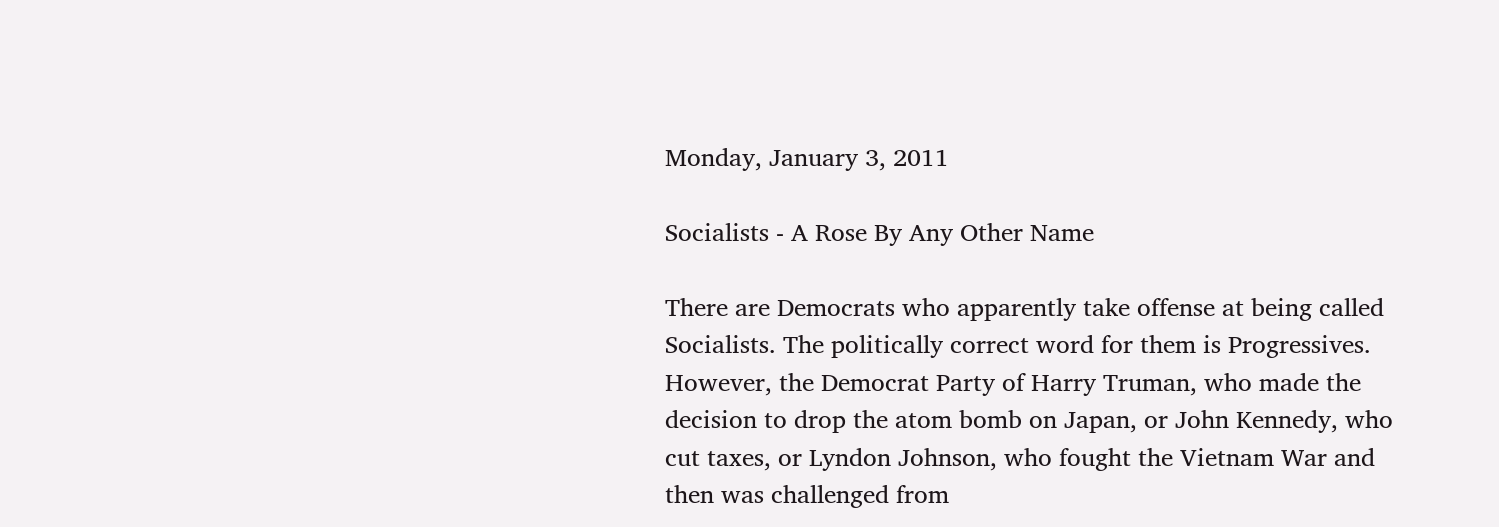Monday, January 3, 2011

Socialists - A Rose By Any Other Name

There are Democrats who apparently take offense at being called Socialists. The politically correct word for them is Progressives. However, the Democrat Party of Harry Truman, who made the decision to drop the atom bomb on Japan, or John Kennedy, who cut taxes, or Lyndon Johnson, who fought the Vietnam War and then was challenged from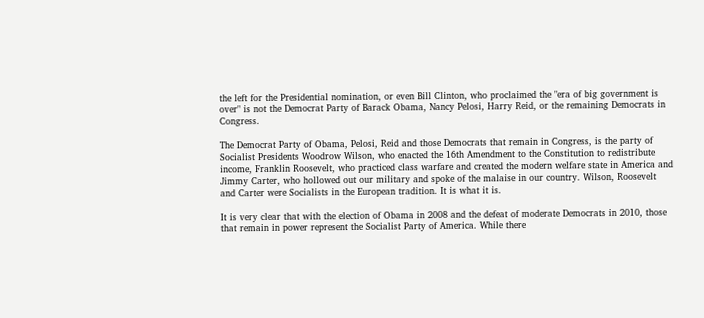the left for the Presidential nomination, or even Bill Clinton, who proclaimed the "era of big government is over" is not the Democrat Party of Barack Obama, Nancy Pelosi, Harry Reid, or the remaining Democrats in Congress.

The Democrat Party of Obama, Pelosi, Reid and those Democrats that remain in Congress, is the party of Socialist Presidents Woodrow Wilson, who enacted the 16th Amendment to the Constitution to redistribute income, Franklin Roosevelt, who practiced class warfare and created the modern welfare state in America and Jimmy Carter, who hollowed out our military and spoke of the malaise in our country. Wilson, Roosevelt and Carter were Socialists in the European tradition. It is what it is.

It is very clear that with the election of Obama in 2008 and the defeat of moderate Democrats in 2010, those that remain in power represent the Socialist Party of America. While there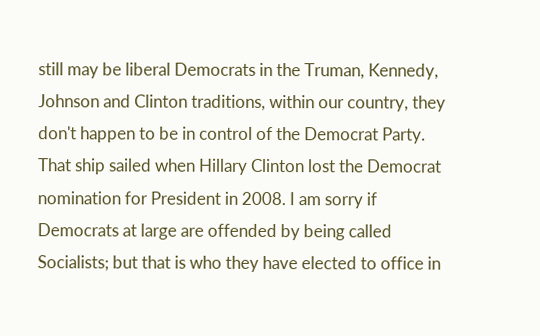still may be liberal Democrats in the Truman, Kennedy, Johnson and Clinton traditions, within our country, they don't happen to be in control of the Democrat Party. That ship sailed when Hillary Clinton lost the Democrat nomination for President in 2008. I am sorry if Democrats at large are offended by being called Socialists; but that is who they have elected to office in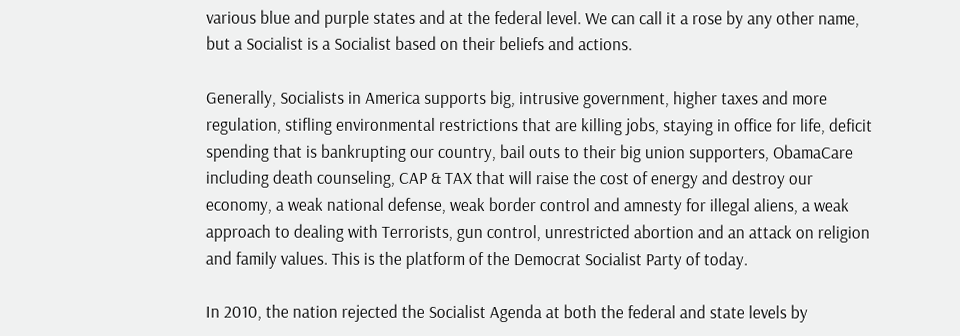various blue and purple states and at the federal level. We can call it a rose by any other name, but a Socialist is a Socialist based on their beliefs and actions.

Generally, Socialists in America supports big, intrusive government, higher taxes and more regulation, stifling environmental restrictions that are killing jobs, staying in office for life, deficit spending that is bankrupting our country, bail outs to their big union supporters, ObamaCare including death counseling, CAP & TAX that will raise the cost of energy and destroy our economy, a weak national defense, weak border control and amnesty for illegal aliens, a weak approach to dealing with Terrorists, gun control, unrestricted abortion and an attack on religion and family values. This is the platform of the Democrat Socialist Party of today.

In 2010, the nation rejected the Socialist Agenda at both the federal and state levels by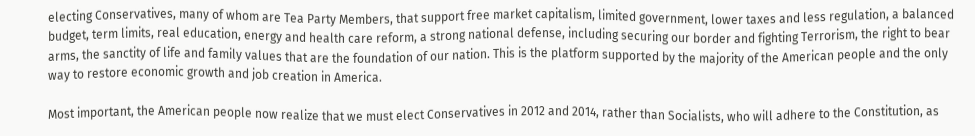electing Conservatives, many of whom are Tea Party Members, that support free market capitalism, limited government, lower taxes and less regulation, a balanced budget, term limits, real education, energy and health care reform, a strong national defense, including securing our border and fighting Terrorism, the right to bear arms, the sanctity of life and family values that are the foundation of our nation. This is the platform supported by the majority of the American people and the only way to restore economic growth and job creation in America.

Most important, the American people now realize that we must elect Conservatives in 2012 and 2014, rather than Socialists, who will adhere to the Constitution, as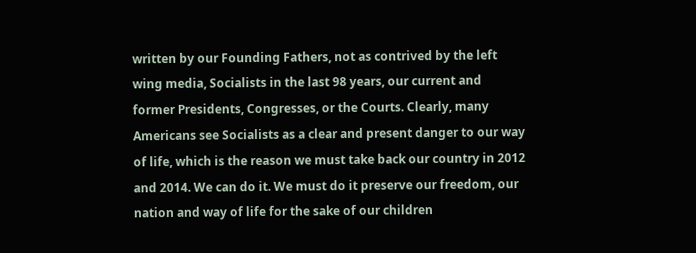written by our Founding Fathers, not as contrived by the left wing media, Socialists in the last 98 years, our current and former Presidents, Congresses, or the Courts. Clearly, many Americans see Socialists as a clear and present danger to our way of life, which is the reason we must take back our country in 2012 and 2014. We can do it. We must do it preserve our freedom, our nation and way of life for the sake of our children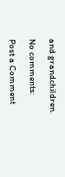and grandchildren.

No comments:

Post a Comment